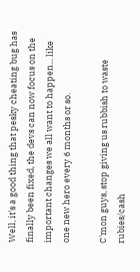Well, it's a good thing that pesky cheating bug has finally been fixed, the devs can now focus on the important changes we all want to happen... like one new hero every 6 months or so.

C'mon guys, stop giving us rubbish to waste rubies/cash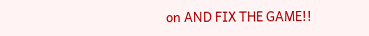on AND FIX THE GAME!!